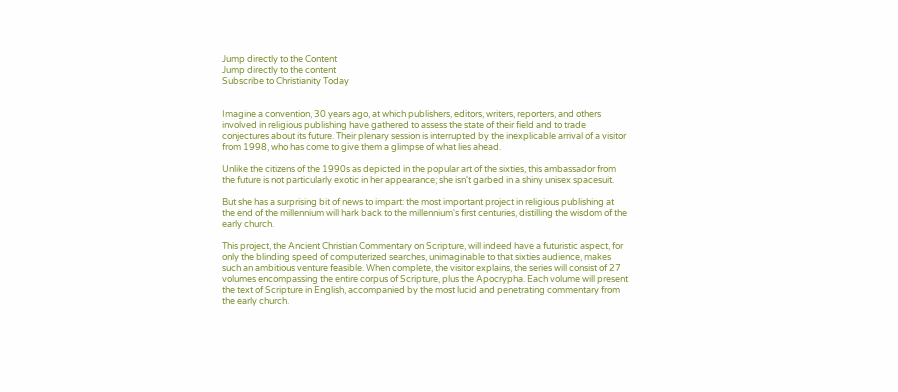Jump directly to the Content
Jump directly to the content
Subscribe to Christianity Today


Imagine a convention, 30 years ago, at which publishers, editors, writers, reporters, and others involved in religious publishing have gathered to assess the state of their field and to trade conjectures about its future. Their plenary session is interrupted by the inexplicable arrival of a visitor from 1998, who has come to give them a glimpse of what lies ahead.

Unlike the citizens of the 1990s as depicted in the popular art of the sixties, this ambassador from the future is not particularly exotic in her appearance; she isn't garbed in a shiny unisex spacesuit.

But she has a surprising bit of news to impart: the most important project in religious publishing at the end of the millennium will hark back to the millennium's first centuries, distilling the wisdom of the early church.

This project, the Ancient Christian Commentary on Scripture, will indeed have a futuristic aspect, for only the blinding speed of computerized searches, unimaginable to that sixties audience, makes such an ambitious venture feasible. When complete, the visitor explains, the series will consist of 27 volumes encompassing the entire corpus of Scripture, plus the Apocrypha. Each volume will present the text of Scripture in English, accompanied by the most lucid and penetrating commentary from the early church.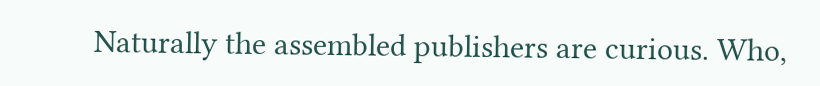Naturally the assembled publishers are curious. Who,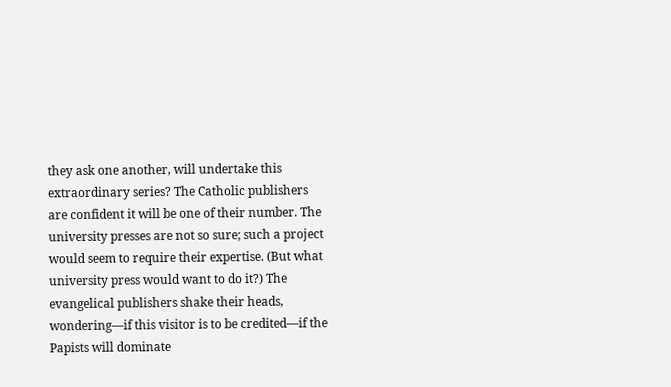they ask one another, will undertake this extraordinary series? The Catholic publishers are confident it will be one of their number. The university presses are not so sure; such a project would seem to require their expertise. (But what university press would want to do it?) The evangelical publishers shake their heads, wondering—if this visitor is to be credited—if the Papists will dominate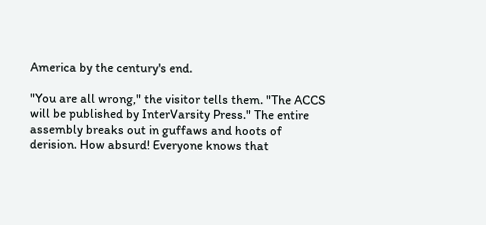America by the century's end.

"You are all wrong," the visitor tells them. "The ACCS will be published by InterVarsity Press." The entire assembly breaks out in guffaws and hoots of derision. How absurd! Everyone knows that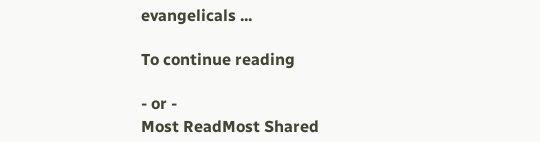evangelicals ...

To continue reading

- or -
Most ReadMost Shared